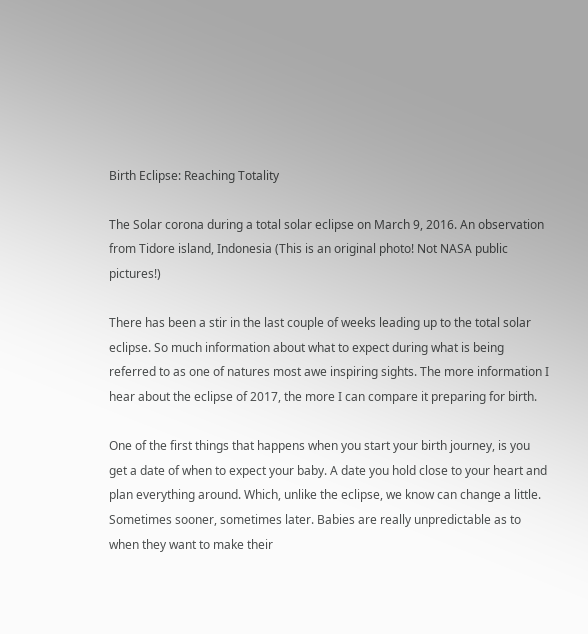Birth Eclipse: Reaching Totality

The Solar corona during a total solar eclipse on March 9, 2016. An observation from Tidore island, Indonesia (This is an original photo! Not NASA public pictures!)

There has been a stir in the last couple of weeks leading up to the total solar eclipse. So much information about what to expect during what is being referred to as one of natures most awe inspiring sights. The more information I hear about the eclipse of 2017, the more I can compare it preparing for birth.

One of the first things that happens when you start your birth journey, is you get a date of when to expect your baby. A date you hold close to your heart and plan everything around. Which, unlike the eclipse, we know can change a little. Sometimes sooner, sometimes later. Babies are really unpredictable as to when they want to make their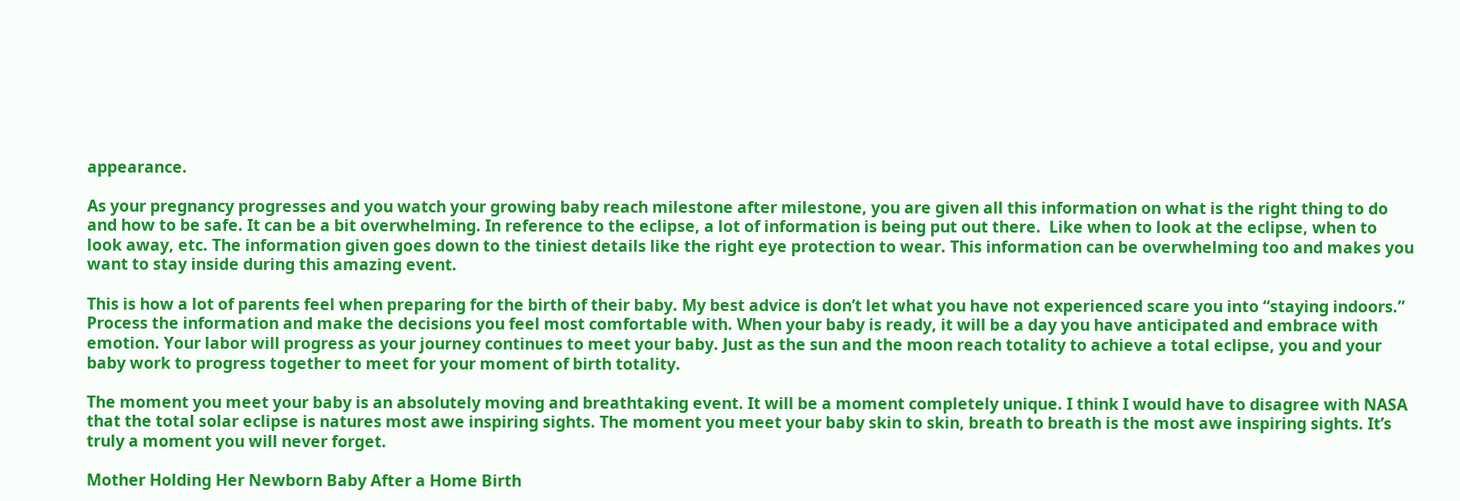appearance.

As your pregnancy progresses and you watch your growing baby reach milestone after milestone, you are given all this information on what is the right thing to do and how to be safe. It can be a bit overwhelming. In reference to the eclipse, a lot of information is being put out there.  Like when to look at the eclipse, when to look away, etc. The information given goes down to the tiniest details like the right eye protection to wear. This information can be overwhelming too and makes you want to stay inside during this amazing event.

This is how a lot of parents feel when preparing for the birth of their baby. My best advice is don’t let what you have not experienced scare you into “staying indoors.” Process the information and make the decisions you feel most comfortable with. When your baby is ready, it will be a day you have anticipated and embrace with emotion. Your labor will progress as your journey continues to meet your baby. Just as the sun and the moon reach totality to achieve a total eclipse, you and your baby work to progress together to meet for your moment of birth totality.

The moment you meet your baby is an absolutely moving and breathtaking event. It will be a moment completely unique. I think I would have to disagree with NASA that the total solar eclipse is natures most awe inspiring sights. The moment you meet your baby skin to skin, breath to breath is the most awe inspiring sights. It’s truly a moment you will never forget.

Mother Holding Her Newborn Baby After a Home Birth